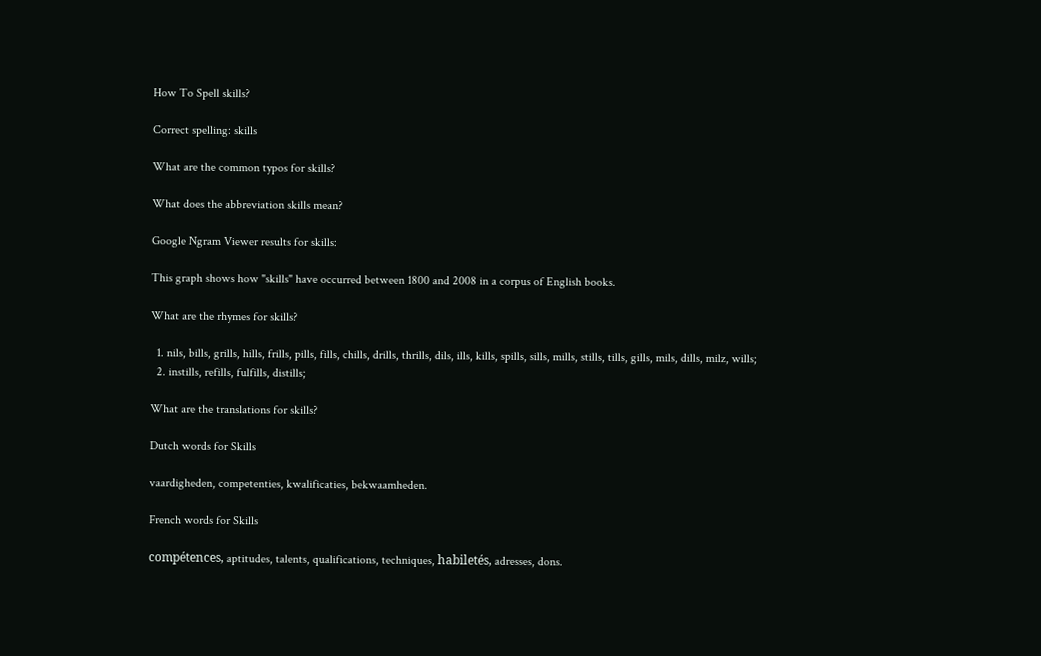How To Spell skills?

Correct spelling: skills

What are the common typos for skills?

What does the abbreviation skills mean?

Google Ngram Viewer results for skills:

This graph shows how "skills" have occurred between 1800 and 2008 in a corpus of English books.

What are the rhymes for skills?

  1. nils, bills, grills, hills, frills, pills, fills, chills, drills, thrills, dils, ills, kills, spills, sills, mills, stills, tills, gills, mils, dills, milz, wills;
  2. instills, refills, fulfills, distills;

What are the translations for skills?

Dutch words for Skills

vaardigheden, competenties, kwalificaties, bekwaamheden.

French words for Skills

compétences, aptitudes, talents, qualifications, techniques, habiletés, adresses, dons.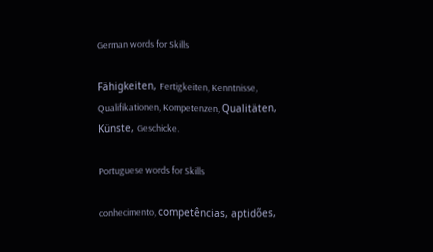German words for Skills

Fähigkeiten, Fertigkeiten, Kenntnisse, Qualifikationen, Kompetenzen, Qualitäten, Künste, Geschicke.

Portuguese words for Skills

conhecimento, competências, aptidões,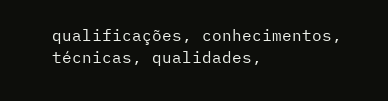qualificações, conhecimentos, técnicas, qualidades,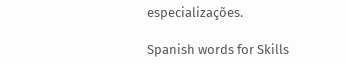especializações.

Spanish words for Skills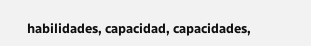habilidades, capacidad, capacidades,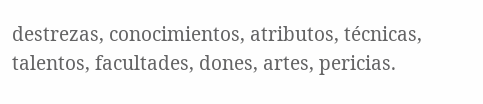destrezas, conocimientos, atributos, técnicas, talentos, facultades, dones, artes, pericias.